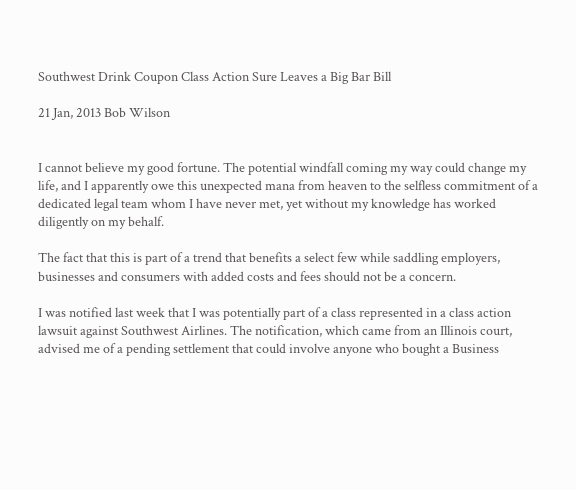Southwest Drink Coupon Class Action Sure Leaves a Big Bar Bill

21 Jan, 2013 Bob Wilson


I cannot believe my good fortune. The potential windfall coming my way could change my life, and I apparently owe this unexpected mana from heaven to the selfless commitment of a dedicated legal team whom I have never met, yet without my knowledge has worked diligently on my behalf.

The fact that this is part of a trend that benefits a select few while saddling employers, businesses and consumers with added costs and fees should not be a concern.

I was notified last week that I was potentially part of a class represented in a class action lawsuit against Southwest Airlines. The notification, which came from an Illinois court, advised me of a pending settlement that could involve anyone who bought a Business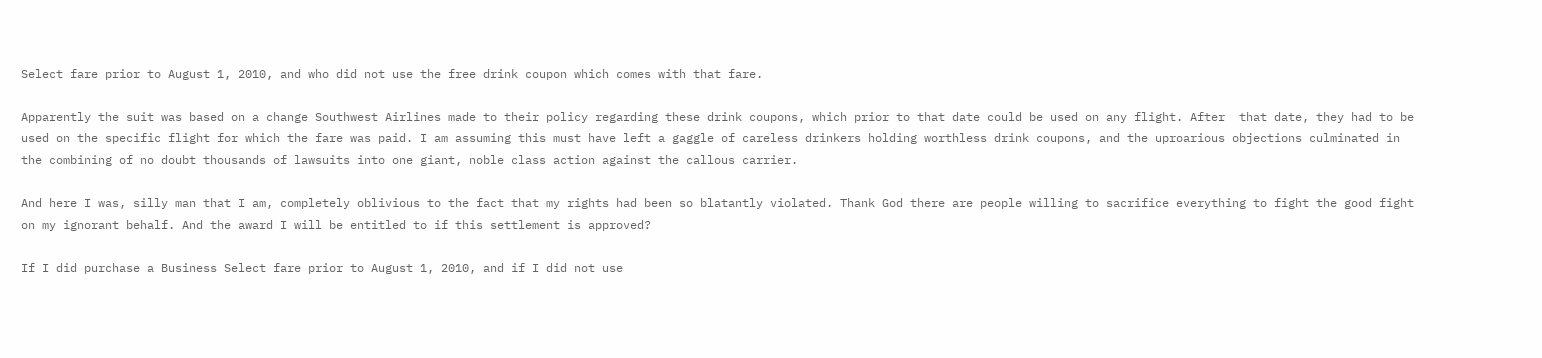Select fare prior to August 1, 2010, and who did not use the free drink coupon which comes with that fare.

Apparently the suit was based on a change Southwest Airlines made to their policy regarding these drink coupons, which prior to that date could be used on any flight. After  that date, they had to be used on the specific flight for which the fare was paid. I am assuming this must have left a gaggle of careless drinkers holding worthless drink coupons, and the uproarious objections culminated in the combining of no doubt thousands of lawsuits into one giant, noble class action against the callous carrier.

And here I was, silly man that I am, completely oblivious to the fact that my rights had been so blatantly violated. Thank God there are people willing to sacrifice everything to fight the good fight on my ignorant behalf. And the award I will be entitled to if this settlement is approved?

If I did purchase a Business Select fare prior to August 1, 2010, and if I did not use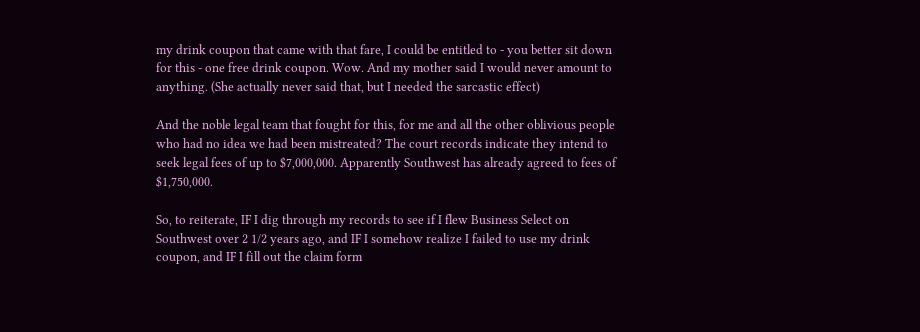my drink coupon that came with that fare, I could be entitled to - you better sit down for this - one free drink coupon. Wow. And my mother said I would never amount to anything. (She actually never said that, but I needed the sarcastic effect)

And the noble legal team that fought for this, for me and all the other oblivious people who had no idea we had been mistreated? The court records indicate they intend to seek legal fees of up to $7,000,000. Apparently Southwest has already agreed to fees of $1,750,000.

So, to reiterate, IF I dig through my records to see if I flew Business Select on Southwest over 2 1/2 years ago, and IF I somehow realize I failed to use my drink coupon, and IF I fill out the claim form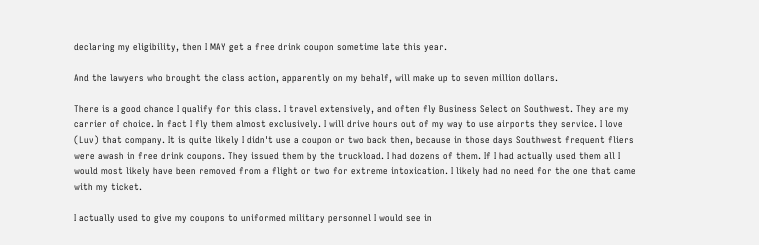declaring my eligibility, then I MAY get a free drink coupon sometime late this year.

And the lawyers who brought the class action, apparently on my behalf, will make up to seven million dollars.

There is a good chance I qualify for this class. I travel extensively, and often fly Business Select on Southwest. They are my carrier of choice. In fact I fly them almost exclusively. I will drive hours out of my way to use airports they service. I love (Luv) that company. It is quite likely I didn't use a coupon or two back then, because in those days Southwest frequent fliers were awash in free drink coupons. They issued them by the truckload. I had dozens of them. If I had actually used them all I would most likely have been removed from a flight or two for extreme intoxication. I likely had no need for the one that came with my ticket.

I actually used to give my coupons to uniformed military personnel I would see in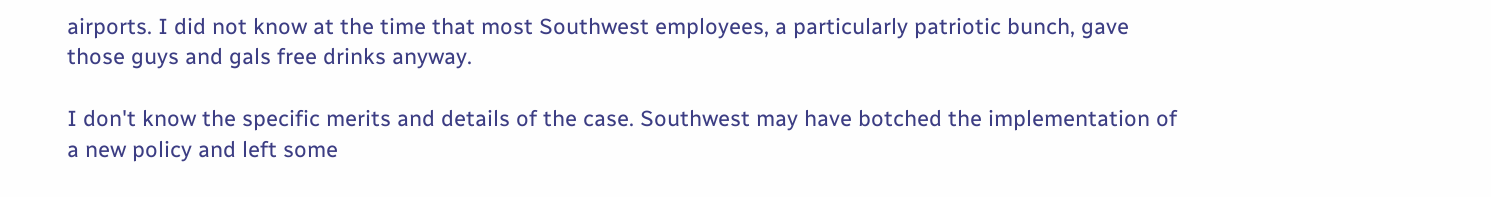airports. I did not know at the time that most Southwest employees, a particularly patriotic bunch, gave those guys and gals free drinks anyway.

I don't know the specific merits and details of the case. Southwest may have botched the implementation of a new policy and left some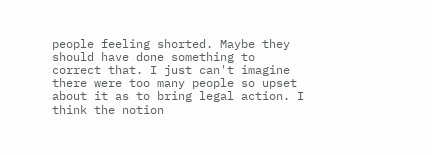people feeling shorted. Maybe they should have done something to correct that. I just can't imagine there were too many people so upset about it as to bring legal action. I think the notion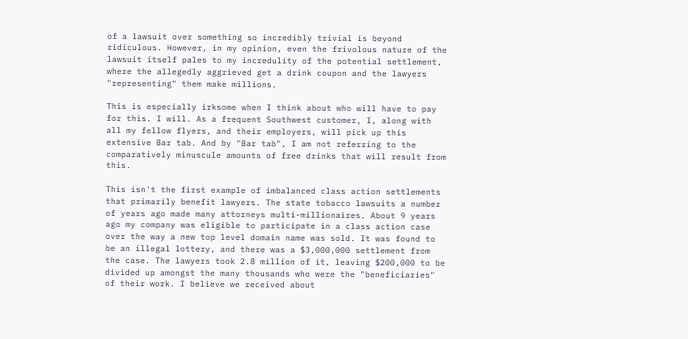of a lawsuit over something so incredibly trivial is beyond ridiculous. However, in my opinion, even the frivolous nature of the lawsuit itself pales to my incredulity of the potential settlement, where the allegedly aggrieved get a drink coupon and the lawyers "representing" them make millions.

This is especially irksome when I think about who will have to pay for this. I will. As a frequent Southwest customer, I, along with all my fellow flyers, and their employers, will pick up this extensive Bar tab. And by "Bar tab", I am not referring to the comparatively minuscule amounts of free drinks that will result from this.

This isn't the first example of imbalanced class action settlements that primarily benefit lawyers. The state tobacco lawsuits a number of years ago made many attorneys multi-millionaires. About 9 years ago my company was eligible to participate in a class action case over the way a new top level domain name was sold. It was found to be an illegal lottery, and there was a $3,000,000 settlement from the case. The lawyers took 2.8 million of it, leaving $200,000 to be divided up amongst the many thousands who were the "beneficiaries" of their work. I believe we received about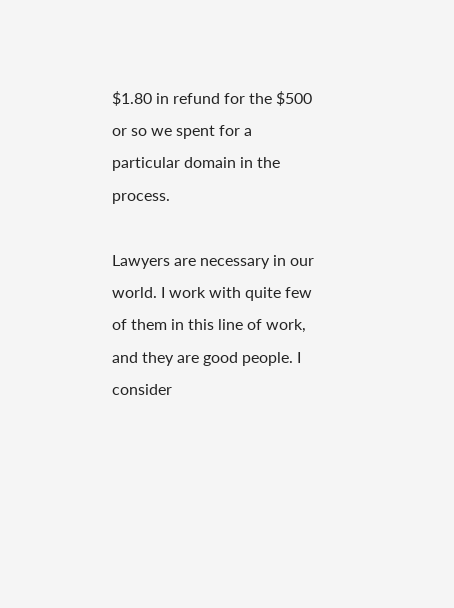$1.80 in refund for the $500 or so we spent for a particular domain in the process.

Lawyers are necessary in our world. I work with quite few of them in this line of work, and they are good people. I consider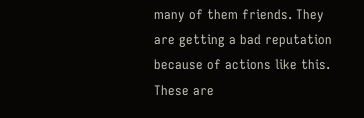many of them friends. They are getting a bad reputation because of actions like this. These are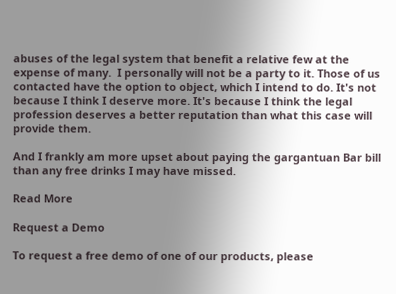abuses of the legal system that benefit a relative few at the expense of many.  I personally will not be a party to it. Those of us contacted have the option to object, which I intend to do. It's not because I think I deserve more. It's because I think the legal profession deserves a better reputation than what this case will provide them.

And I frankly am more upset about paying the gargantuan Bar bill than any free drinks I may have missed.

Read More

Request a Demo

To request a free demo of one of our products, please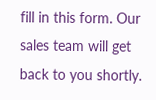fill in this form. Our sales team will get back to you shortly.